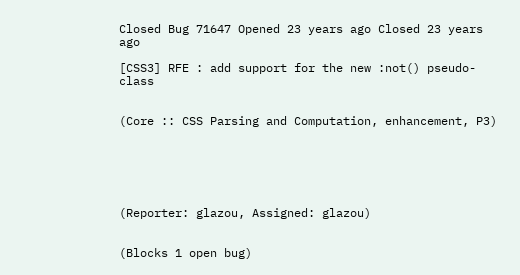Closed Bug 71647 Opened 23 years ago Closed 23 years ago

[CSS3] RFE : add support for the new :not() pseudo-class


(Core :: CSS Parsing and Computation, enhancement, P3)






(Reporter: glazou, Assigned: glazou)


(Blocks 1 open bug)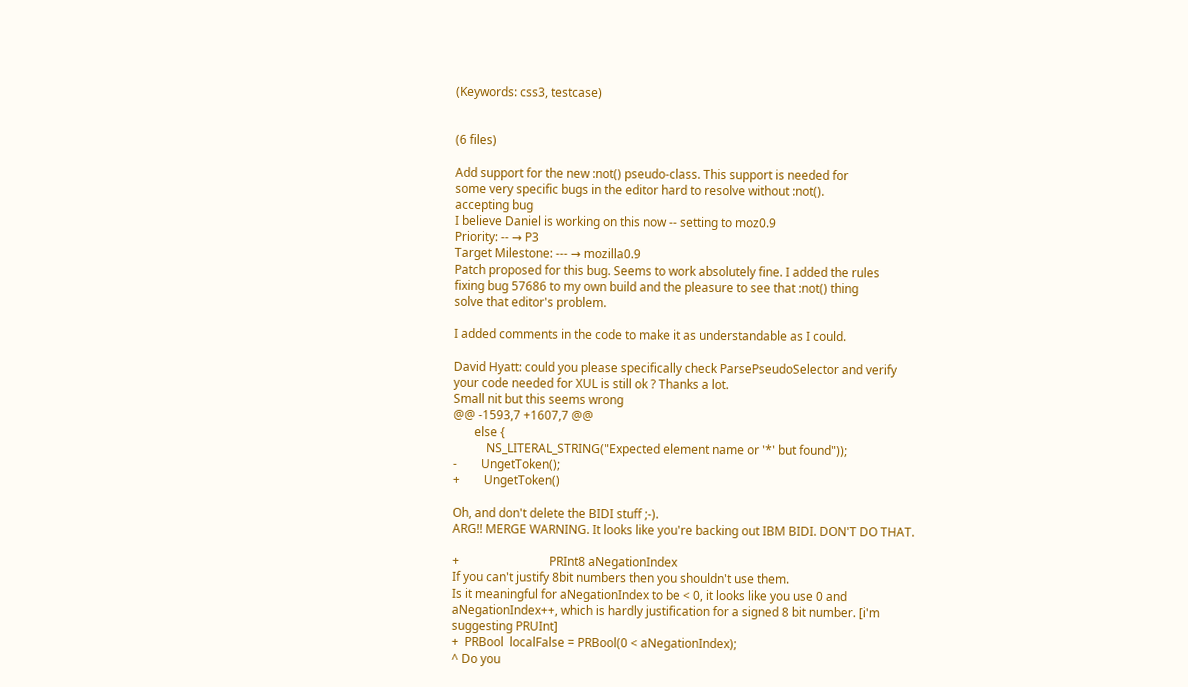(Keywords: css3, testcase)


(6 files)

Add support for the new :not() pseudo-class. This support is needed for
some very specific bugs in the editor hard to resolve without :not().
accepting bug
I believe Daniel is working on this now -- setting to moz0.9
Priority: -- → P3
Target Milestone: --- → mozilla0.9
Patch proposed for this bug. Seems to work absolutely fine. I added the rules
fixing bug 57686 to my own build and the pleasure to see that :not() thing
solve that editor's problem.

I added comments in the code to make it as understandable as I could.

David Hyatt: could you please specifically check ParsePseudoSelector and verify
your code needed for XUL is still ok ? Thanks a lot.
Small nit but this seems wrong
@@ -1593,7 +1607,7 @@
       else {
           NS_LITERAL_STRING("Expected element name or '*' but found"));
-        UngetToken();
+        UngetToken()

Oh, and don't delete the BIDI stuff ;-).
ARG!! MERGE WARNING. It looks like you're backing out IBM BIDI. DON'T DO THAT.

+                              PRInt8 aNegationIndex
If you can't justify 8bit numbers then you shouldn't use them.
Is it meaningful for aNegationIndex to be < 0, it looks like you use 0 and
aNegationIndex++, which is hardly justification for a signed 8 bit number. [i'm
suggesting PRUInt]
+  PRBool  localFalse = PRBool(0 < aNegationIndex);
^ Do you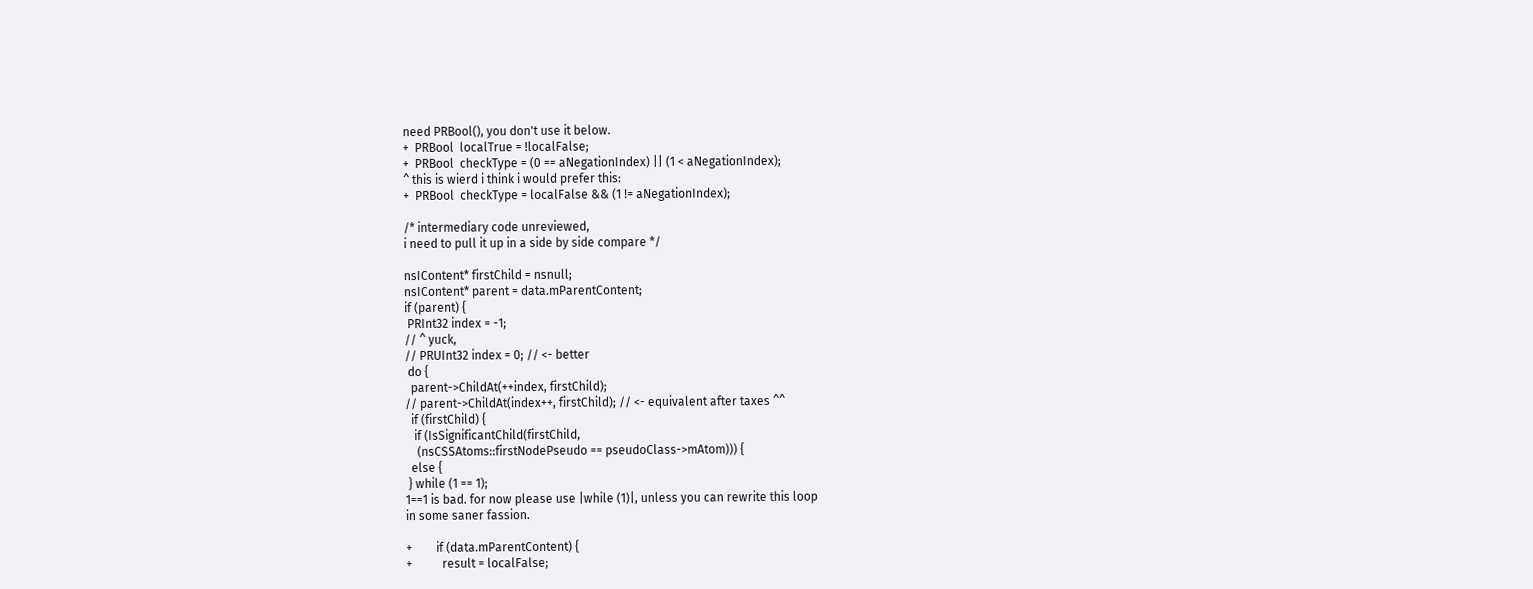need PRBool(), you don't use it below.
+  PRBool  localTrue = !localFalse;
+  PRBool  checkType = (0 == aNegationIndex) || (1 < aNegationIndex);
^ this is wierd i think i would prefer this:
+  PRBool  checkType = localFalse && (1 != aNegationIndex);

/* intermediary code unreviewed,
i need to pull it up in a side by side compare */

nsIContent* firstChild = nsnull;
nsIContent* parent = data.mParentContent;
if (parent) {
 PRInt32 index = -1;
// ^ yuck,
// PRUInt32 index = 0; // <- better
 do {
  parent->ChildAt(++index, firstChild);
// parent->ChildAt(index++, firstChild); // <- equivalent after taxes ^^
  if (firstChild) {
   if (IsSignificantChild(firstChild,
    (nsCSSAtoms::firstNodePseudo == pseudoClass->mAtom))) {
  else {
 } while (1 == 1);
1==1 is bad. for now please use |while (1)|, unless you can rewrite this loop
in some saner fassion.

+        if (data.mParentContent) {
+          result = localFalse;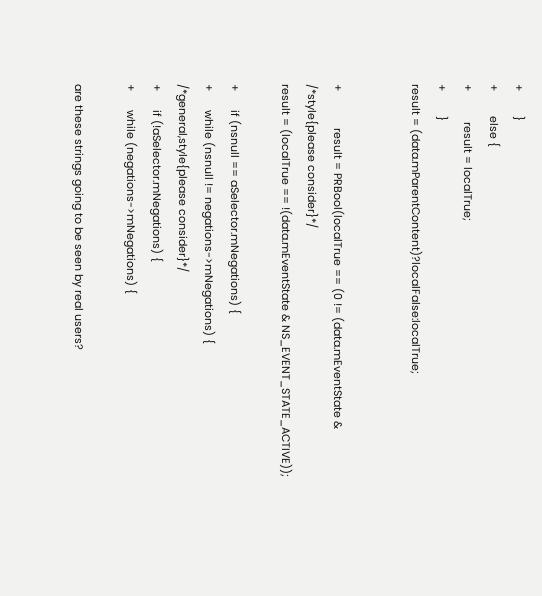+        }
+        else {
+          result = localTrue;
+        }
result = (data.mParentContent)?localFalse:localTrue;


+            result = PRBool(localTrue == (0 != (data.mEventState &
/*style{please consider}*/
result = (localTrue == !(data.mEventState & NS_EVENT_STATE_ACTIVE));

+      if (nsnull == aSelector.mNegations) {
+      while (nsnull != negations->mNegations) {
/*general,style{please consider}*/
+      if (!aSelector.mNegations) {
+      while (negations->mNegations) {

are these strings going to be seen by real users?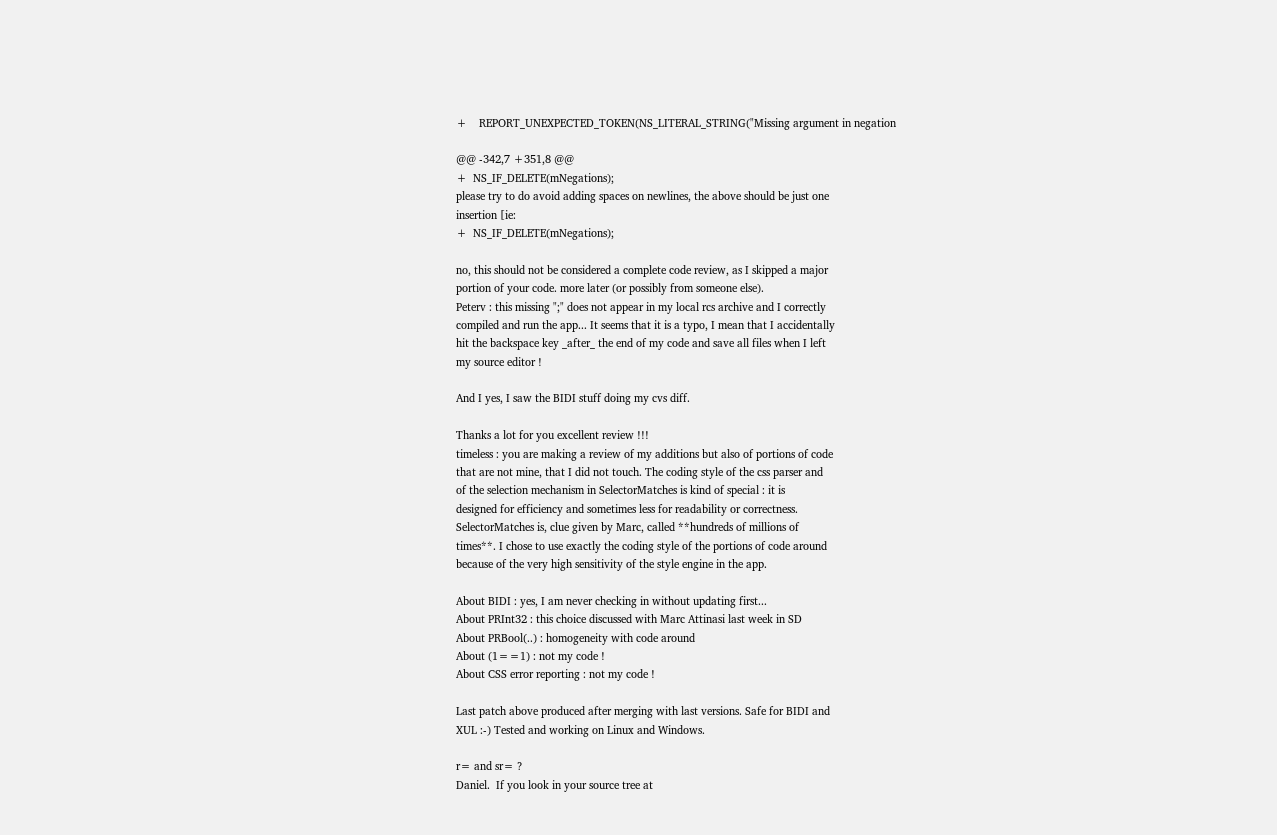+    REPORT_UNEXPECTED_TOKEN(NS_LITERAL_STRING("Missing argument in negation

@@ -342,7 +351,8 @@
+  NS_IF_DELETE(mNegations);
please try to do avoid adding spaces on newlines, the above should be just one
insertion [ie:
+  NS_IF_DELETE(mNegations);

no, this should not be considered a complete code review, as I skipped a major
portion of your code. more later (or possibly from someone else).
Peterv : this missing ";" does not appear in my local rcs archive and I correctly
compiled and run the app... It seems that it is a typo, I mean that I accidentally
hit the backspace key _after_ the end of my code and save all files when I left
my source editor !

And I yes, I saw the BIDI stuff doing my cvs diff.

Thanks a lot for you excellent review !!!
timeless : you are making a review of my additions but also of portions of code
that are not mine, that I did not touch. The coding style of the css parser and
of the selection mechanism in SelectorMatches is kind of special : it is
designed for efficiency and sometimes less for readability or correctness.
SelectorMatches is, clue given by Marc, called **hundreds of millions of
times**. I chose to use exactly the coding style of the portions of code around
because of the very high sensitivity of the style engine in the app.

About BIDI : yes, I am never checking in without updating first...
About PRInt32 : this choice discussed with Marc Attinasi last week in SD
About PRBool(..) : homogeneity with code around
About (1==1) : not my code !
About CSS error reporting : not my code !

Last patch above produced after merging with last versions. Safe for BIDI and
XUL :-) Tested and working on Linux and Windows.

r= and sr= ?
Daniel.  If you look in your source tree at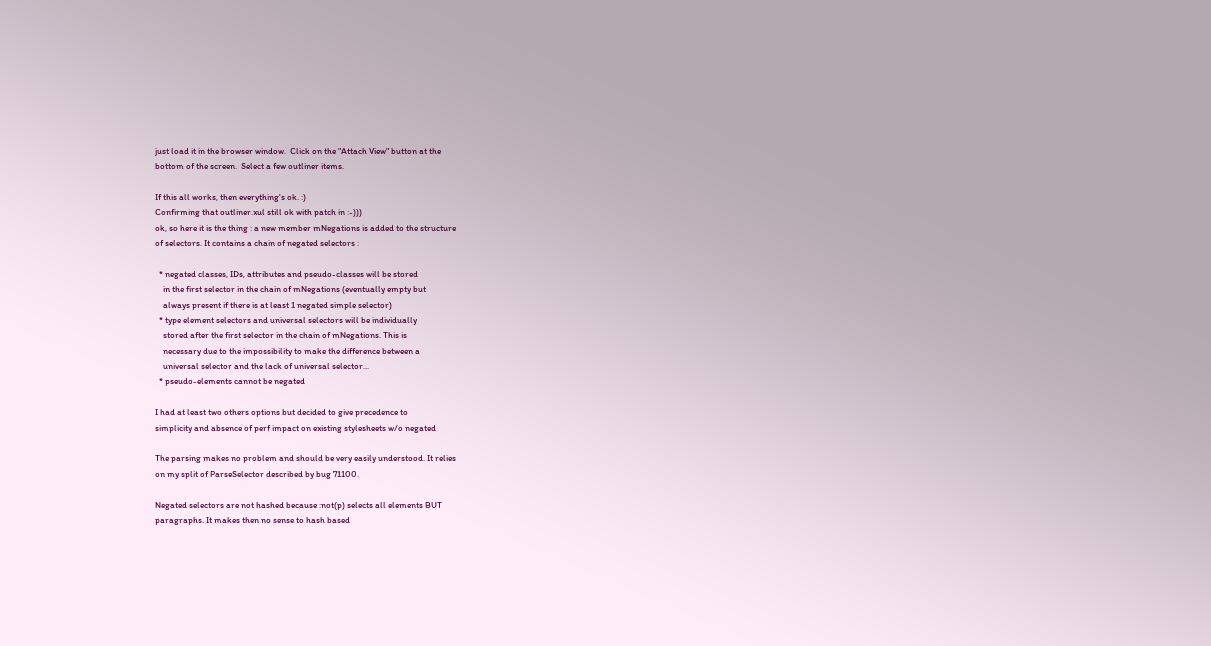just load it in the browser window.  Click on the "Attach View" button at the
bottom of the screen.  Select a few outliner items.

If this all works, then everything's ok. :)
Confirming that outliner.xul still ok with patch in :-)))
ok, so here it is the thing : a new member mNegations is added to the structure
of selectors. It contains a chain of negated selectors :

  * negated classes, IDs, attributes and pseudo-classes will be stored
    in the first selector in the chain of mNegations (eventually empty but
    always present if there is at least 1 negated simple selector)
  * type element selectors and universal selectors will be individually
    stored after the first selector in the chain of mNegations. This is
    necessary due to the impossibility to make the difference between a
    universal selector and the lack of universal selector...
  * pseudo-elements cannot be negated

I had at least two others options but decided to give precedence to
simplicity and absence of perf impact on existing stylesheets w/o negated

The parsing makes no problem and should be very easily understood. It relies
on my split of ParseSelector described by bug 71100.

Negated selectors are not hashed because :not(p) selects all elements BUT
paragraphs. It makes then no sense to hash based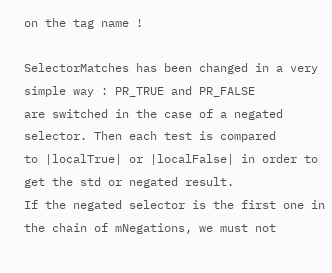on the tag name !

SelectorMatches has been changed in a very simple way : PR_TRUE and PR_FALSE
are switched in the case of a negated selector. Then each test is compared
to |localTrue| or |localFalse| in order to get the std or negated result.
If the negated selector is the first one in the chain of mNegations, we must not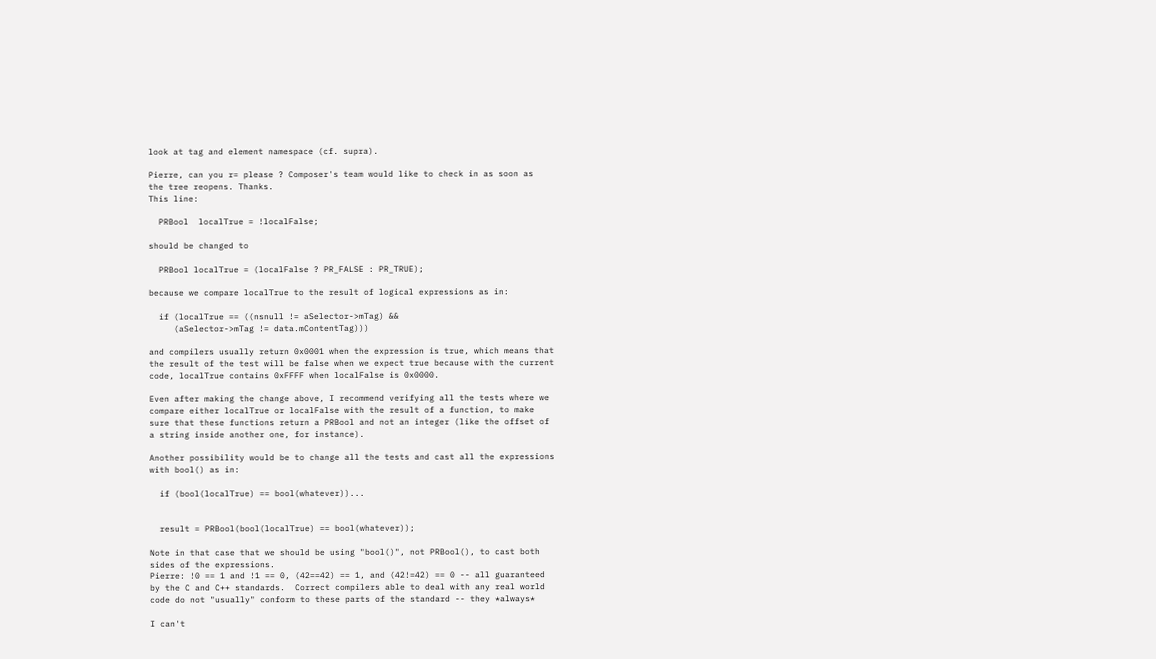look at tag and element namespace (cf. supra).

Pierre, can you r= please ? Composer's team would like to check in as soon as
the tree reopens. Thanks.
This line:

  PRBool  localTrue = !localFalse;

should be changed to

  PRBool localTrue = (localFalse ? PR_FALSE : PR_TRUE);

because we compare localTrue to the result of logical expressions as in:

  if (localTrue == ((nsnull != aSelector->mTag) &&
     (aSelector->mTag != data.mContentTag)))

and compilers usually return 0x0001 when the expression is true, which means that
the result of the test will be false when we expect true because with the current
code, localTrue contains 0xFFFF when localFalse is 0x0000.

Even after making the change above, I recommend verifying all the tests where we
compare either localTrue or localFalse with the result of a function, to make
sure that these functions return a PRBool and not an integer (like the offset of
a string inside another one, for instance).

Another possibility would be to change all the tests and cast all the expressions
with bool() as in:

  if (bool(localTrue) == bool(whatever))...


  result = PRBool(bool(localTrue) == bool(whatever));

Note in that case that we should be using "bool()", not PRBool(), to cast both
sides of the expressions.
Pierre: !0 == 1 and !1 == 0, (42==42) == 1, and (42!=42) == 0 -- all guaranteed
by the C and C++ standards.  Correct compilers able to deal with any real world
code do not "usually" conform to these parts of the standard -- they *always*

I can't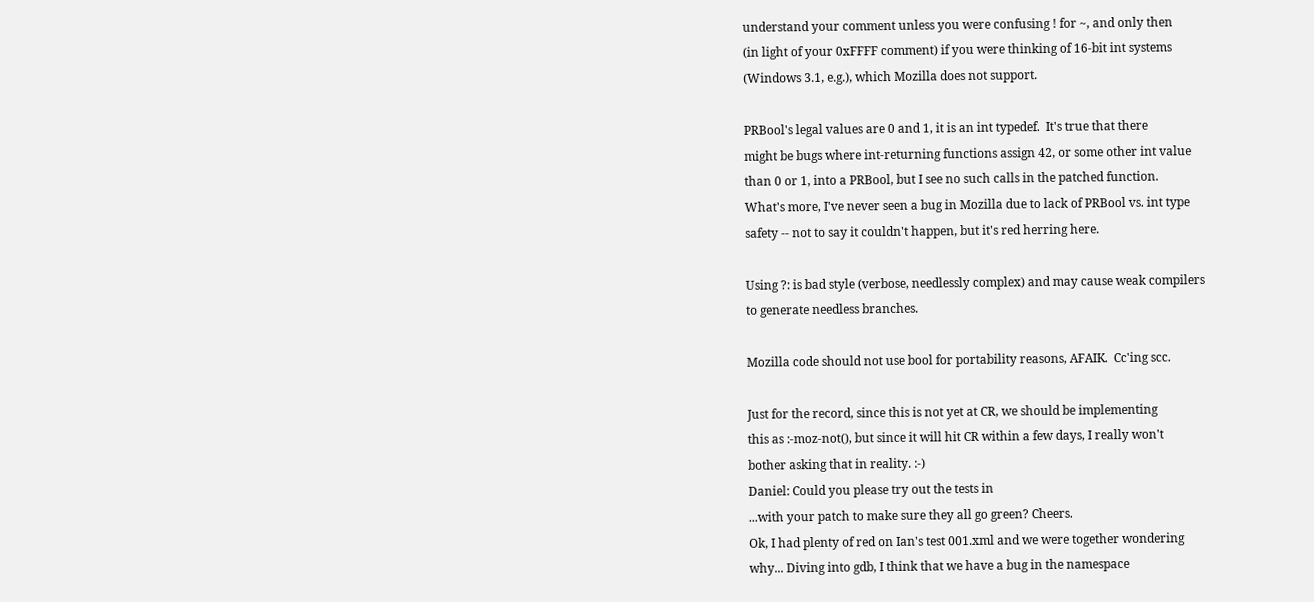understand your comment unless you were confusing ! for ~, and only then
(in light of your 0xFFFF comment) if you were thinking of 16-bit int systems
(Windows 3.1, e.g.), which Mozilla does not support.

PRBool's legal values are 0 and 1, it is an int typedef.  It's true that there
might be bugs where int-returning functions assign 42, or some other int value
than 0 or 1, into a PRBool, but I see no such calls in the patched function.
What's more, I've never seen a bug in Mozilla due to lack of PRBool vs. int type
safety -- not to say it couldn't happen, but it's red herring here.

Using ?: is bad style (verbose, needlessly complex) and may cause weak compilers
to generate needless branches.

Mozilla code should not use bool for portability reasons, AFAIK.  Cc'ing scc.

Just for the record, since this is not yet at CR, we should be implementing
this as :-moz-not(), but since it will hit CR within a few days, I really won't
bother asking that in reality. :-)
Daniel: Could you please try out the tests in
...with your patch to make sure they all go green? Cheers.
Ok, I had plenty of red on Ian's test 001.xml and we were together wondering
why... Diving into gdb, I think that we have a bug in the namespace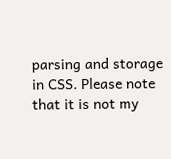parsing and storage in CSS. Please note that it is not my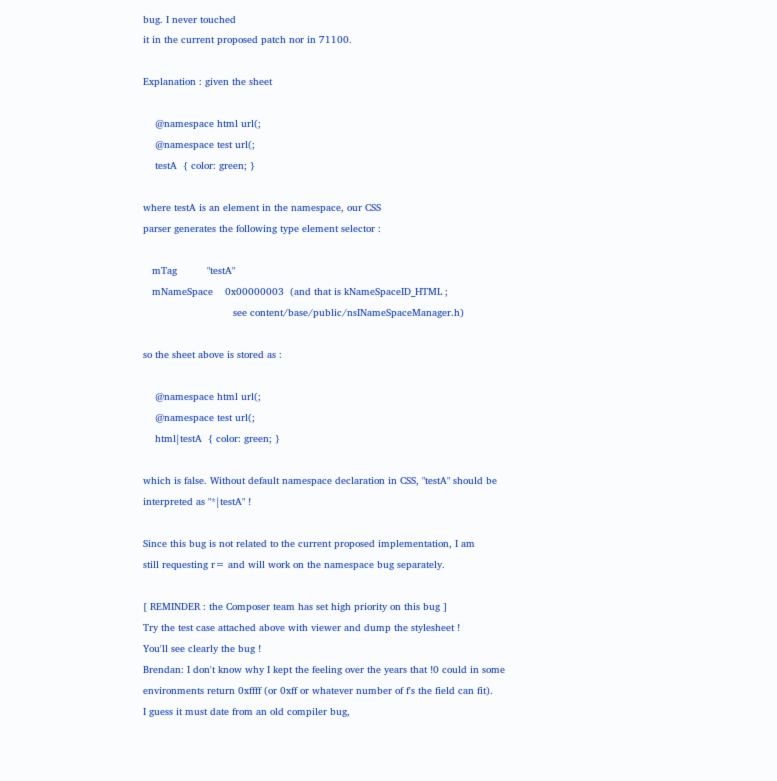bug. I never touched
it in the current proposed patch nor in 71100.

Explanation : given the sheet

    @namespace html url(;
    @namespace test url(;
    testA  { color: green; }

where testA is an element in the namespace, our CSS
parser generates the following type element selector :

   mTag          "testA"
   mNameSpace    0x00000003  (and that is kNameSpaceID_HTML ;
                              see content/base/public/nsINameSpaceManager.h)

so the sheet above is stored as :

    @namespace html url(;
    @namespace test url(;
    html|testA  { color: green; }

which is false. Without default namespace declaration in CSS, "testA" should be
interpreted as "*|testA" !

Since this bug is not related to the current proposed implementation, I am
still requesting r= and will work on the namespace bug separately.

[ REMINDER : the Composer team has set high priority on this bug ]
Try the test case attached above with viewer and dump the stylesheet !
You'll see clearly the bug !
Brendan: I don't know why I kept the feeling over the years that !0 could in some
environments return 0xffff (or 0xff or whatever number of f's the field can fit).
I guess it must date from an old compiler bug,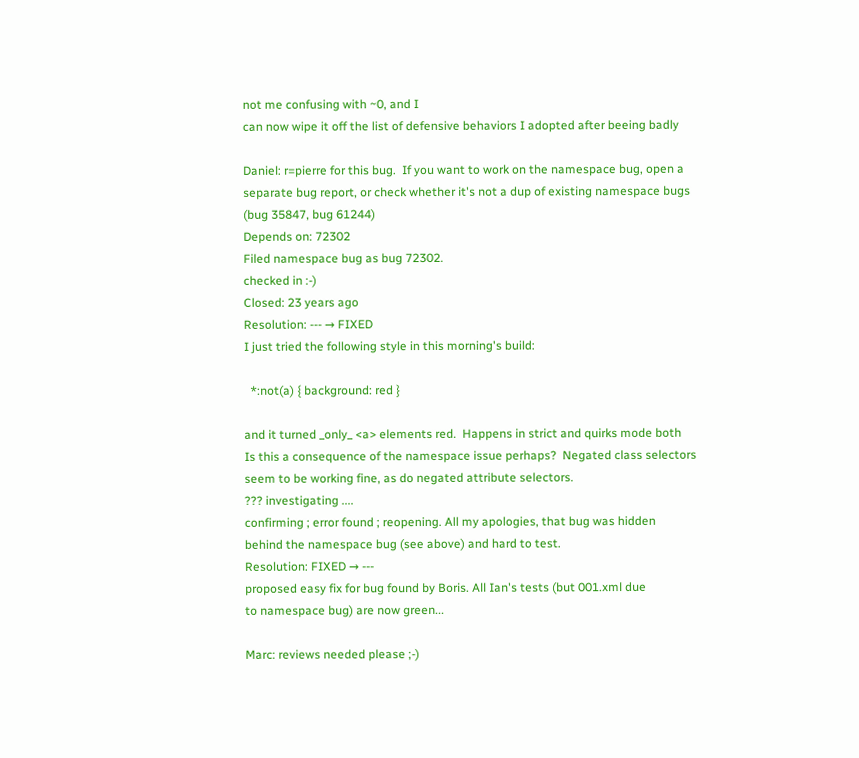not me confusing with ~0, and I
can now wipe it off the list of defensive behaviors I adopted after beeing badly

Daniel: r=pierre for this bug.  If you want to work on the namespace bug, open a
separate bug report, or check whether it's not a dup of existing namespace bugs
(bug 35847, bug 61244)
Depends on: 72302
Filed namespace bug as bug 72302.
checked in :-)
Closed: 23 years ago
Resolution: --- → FIXED
I just tried the following style in this morning's build:

  *:not(a) { background: red }

and it turned _only_ <a> elements red.  Happens in strict and quirks mode both
Is this a consequence of the namespace issue perhaps?  Negated class selectors
seem to be working fine, as do negated attribute selectors.
??? investigating ....
confirming ; error found ; reopening. All my apologies, that bug was hidden
behind the namespace bug (see above) and hard to test.
Resolution: FIXED → ---
proposed easy fix for bug found by Boris. All Ian's tests (but 001.xml due
to namespace bug) are now green...

Marc: reviews needed please ;-)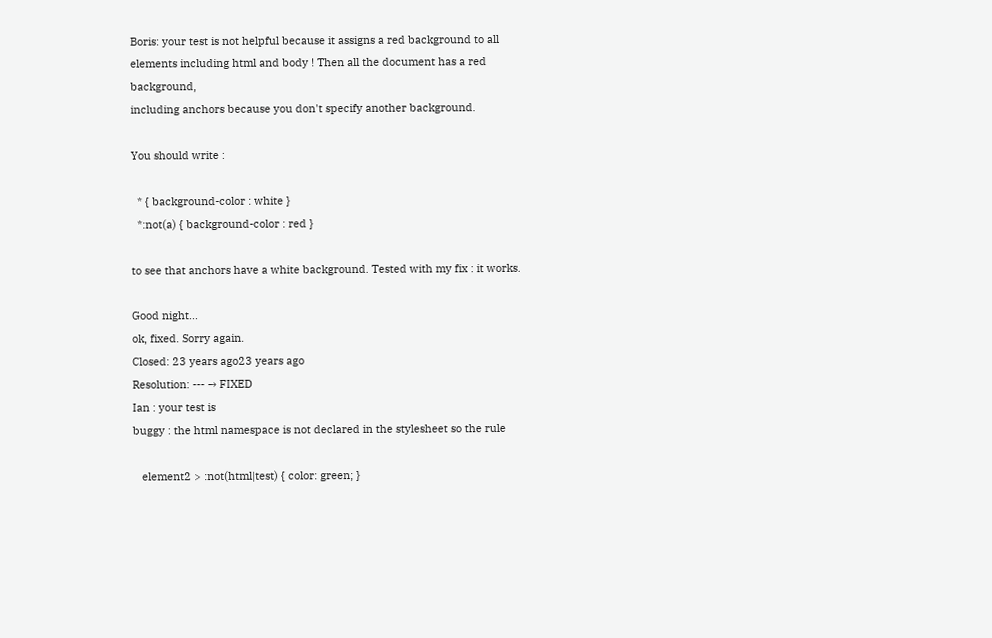Boris: your test is not helpful because it assigns a red background to all
elements including html and body ! Then all the document has a red background,
including anchors because you don't specify another background.

You should write :

  * { background-color : white }
  *:not(a) { background-color : red }

to see that anchors have a white background. Tested with my fix : it works.

Good night...
ok, fixed. Sorry again.
Closed: 23 years ago23 years ago
Resolution: --- → FIXED
Ian : your test is
buggy : the html namespace is not declared in the stylesheet so the rule

   element2 > :not(html|test) { color: green; }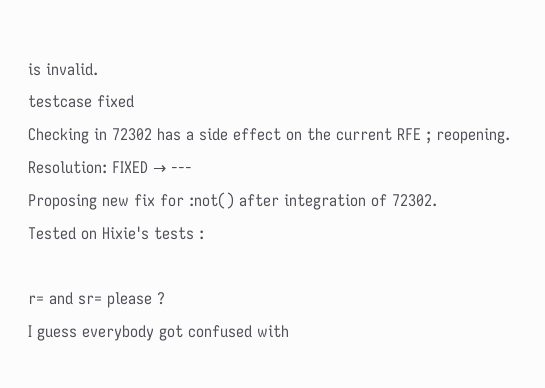is invalid.
testcase fixed
Checking in 72302 has a side effect on the current RFE ; reopening.
Resolution: FIXED → ---
Proposing new fix for :not() after integration of 72302.
Tested on Hixie's tests :

r= and sr= please ?
I guess everybody got confused with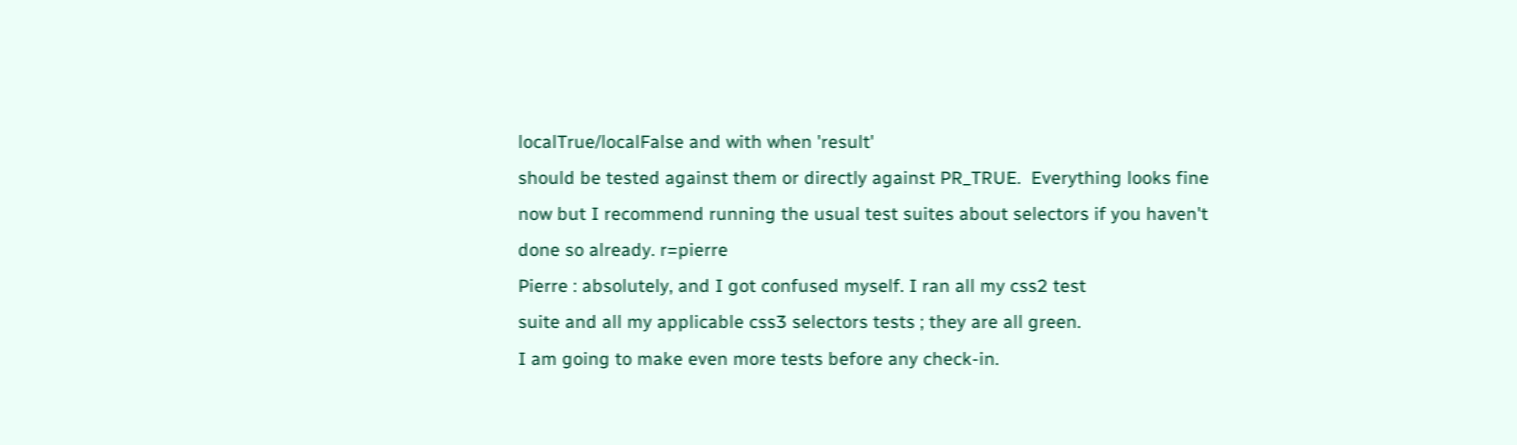localTrue/localFalse and with when 'result'
should be tested against them or directly against PR_TRUE.  Everything looks fine
now but I recommend running the usual test suites about selectors if you haven't
done so already. r=pierre
Pierre : absolutely, and I got confused myself. I ran all my css2 test
suite and all my applicable css3 selectors tests ; they are all green.
I am going to make even more tests before any check-in.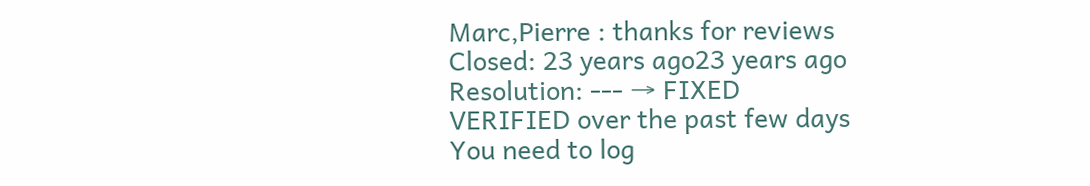Marc,Pierre : thanks for reviews
Closed: 23 years ago23 years ago
Resolution: --- → FIXED
VERIFIED over the past few days
You need to log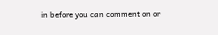in before you can comment on or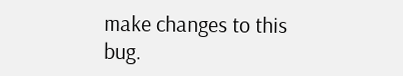make changes to this bug.